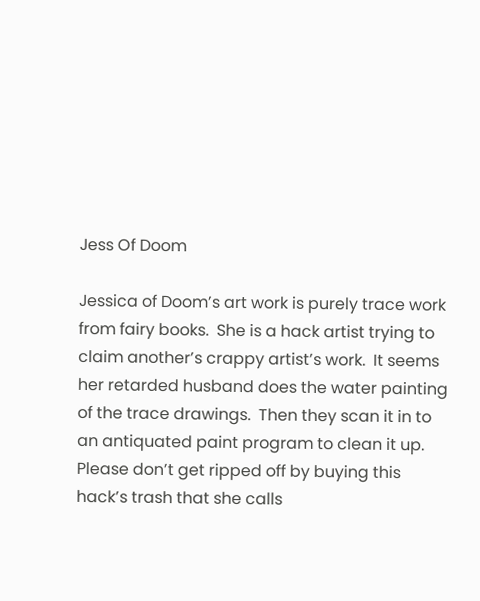Jess Of Doom

Jessica of Doom’s art work is purely trace work from fairy books.  She is a hack artist trying to claim another’s crappy artist’s work.  It seems her retarded husband does the water painting of the trace drawings.  Then they scan it in to an antiquated paint program to clean it up.  Please don’t get ripped off by buying this hack’s trash that she calls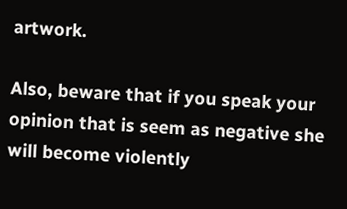artwork.

Also, beware that if you speak your opinion that is seem as negative she will become violently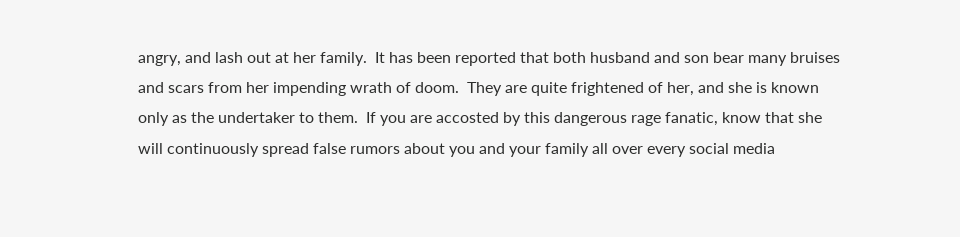angry, and lash out at her family.  It has been reported that both husband and son bear many bruises and scars from her impending wrath of doom.  They are quite frightened of her, and she is known only as the undertaker to them.  If you are accosted by this dangerous rage fanatic, know that she will continuously spread false rumors about you and your family all over every social media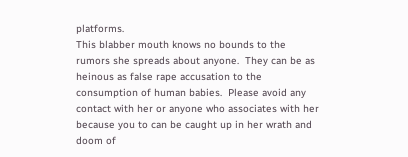platforms.
This blabber mouth knows no bounds to the rumors she spreads about anyone.  They can be as heinous as false rape accusation to the consumption of human babies.  Please avoid any contact with her or anyone who associates with her because you to can be caught up in her wrath and doom of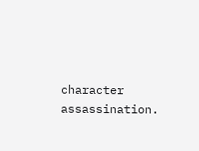character assassination.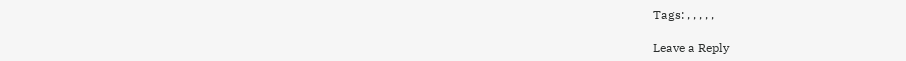Tags: , , , , ,

Leave a Reply